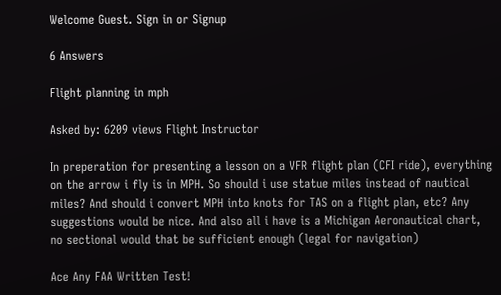Welcome Guest. Sign in or Signup

6 Answers

Flight planning in mph

Asked by: 6209 views Flight Instructor

In preperation for presenting a lesson on a VFR flight plan (CFI ride), everything on the arrow i fly is in MPH. So should i use statue miles instead of nautical miles? And should i convert MPH into knots for TAS on a flight plan, etc? Any suggestions would be nice. And also all i have is a Michigan Aeronautical chart, no sectional would that be sufficient enough (legal for navigation)

Ace Any FAA Written Test!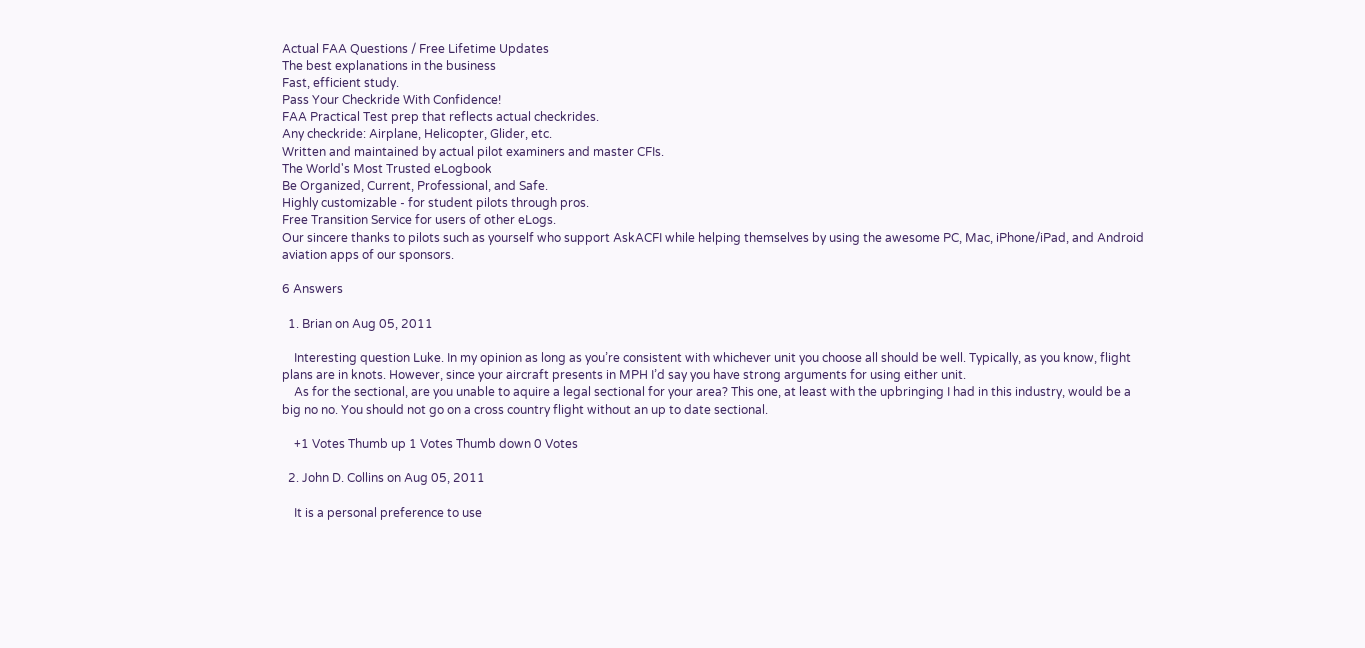Actual FAA Questions / Free Lifetime Updates
The best explanations in the business
Fast, efficient study.
Pass Your Checkride With Confidence!
FAA Practical Test prep that reflects actual checkrides.
Any checkride: Airplane, Helicopter, Glider, etc.
Written and maintained by actual pilot examiners and master CFIs.
The World's Most Trusted eLogbook
Be Organized, Current, Professional, and Safe.
Highly customizable - for student pilots through pros.
Free Transition Service for users of other eLogs.
Our sincere thanks to pilots such as yourself who support AskACFI while helping themselves by using the awesome PC, Mac, iPhone/iPad, and Android aviation apps of our sponsors.

6 Answers

  1. Brian on Aug 05, 2011

    Interesting question Luke. In my opinion as long as you’re consistent with whichever unit you choose all should be well. Typically, as you know, flight plans are in knots. However, since your aircraft presents in MPH I’d say you have strong arguments for using either unit.
    As for the sectional, are you unable to aquire a legal sectional for your area? This one, at least with the upbringing I had in this industry, would be a big no no. You should not go on a cross country flight without an up to date sectional.

    +1 Votes Thumb up 1 Votes Thumb down 0 Votes

  2. John D. Collins on Aug 05, 2011

    It is a personal preference to use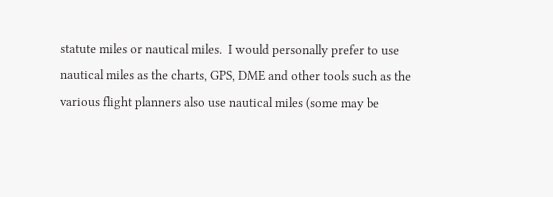statute miles or nautical miles.  I would personally prefer to use nautical miles as the charts, GPS, DME and other tools such as the various flight planners also use nautical miles (some may be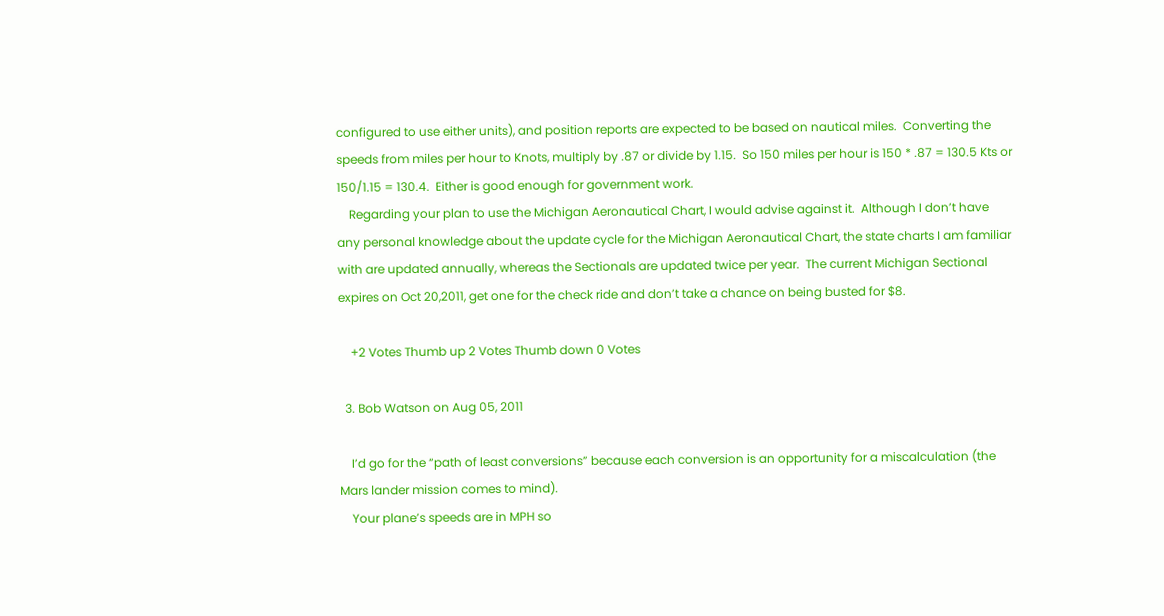configured to use either units), and position reports are expected to be based on nautical miles.  Converting the speeds from miles per hour to Knots, multiply by .87 or divide by 1.15.  So 150 miles per hour is 150 * .87 = 130.5 Kts or 150/1.15 = 130.4.  Either is good enough for government work.
    Regarding your plan to use the Michigan Aeronautical Chart, I would advise against it.  Although I don’t have any personal knowledge about the update cycle for the Michigan Aeronautical Chart, the state charts I am familiar with are updated annually, whereas the Sectionals are updated twice per year.  The current Michigan Sectional expires on Oct 20,2011, get one for the check ride and don’t take a chance on being busted for $8.

    +2 Votes Thumb up 2 Votes Thumb down 0 Votes

  3. Bob Watson on Aug 05, 2011

    I’d go for the “path of least conversions” because each conversion is an opportunity for a miscalculation (the Mars lander mission comes to mind).
    Your plane’s speeds are in MPH so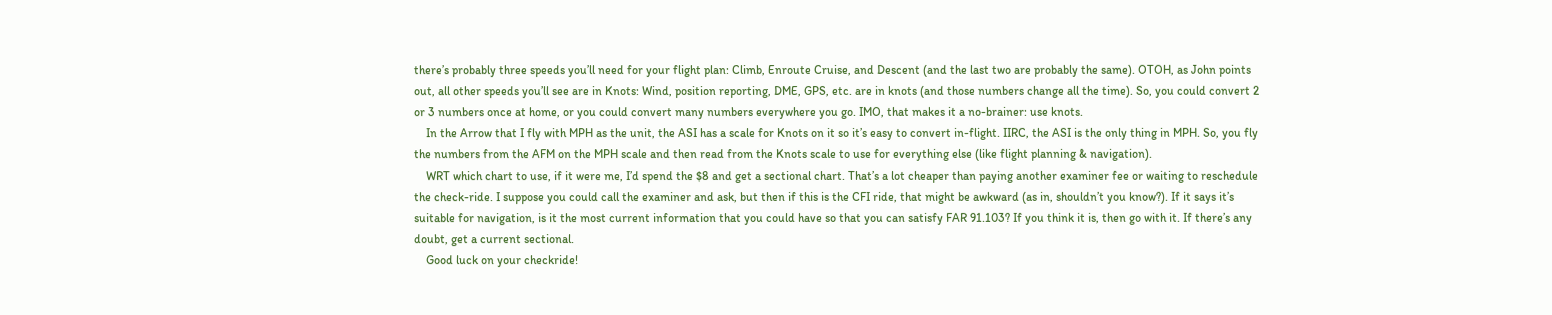there’s probably three speeds you’ll need for your flight plan: Climb, Enroute Cruise, and Descent (and the last two are probably the same). OTOH, as John points out, all other speeds you’ll see are in Knots: Wind, position reporting, DME, GPS, etc. are in knots (and those numbers change all the time). So, you could convert 2 or 3 numbers once at home, or you could convert many numbers everywhere you go. IMO, that makes it a no-brainer: use knots.
    In the Arrow that I fly with MPH as the unit, the ASI has a scale for Knots on it so it’s easy to convert in-flight. IIRC, the ASI is the only thing in MPH. So, you fly the numbers from the AFM on the MPH scale and then read from the Knots scale to use for everything else (like flight planning & navigation).
    WRT which chart to use, if it were me, I’d spend the $8 and get a sectional chart. That’s a lot cheaper than paying another examiner fee or waiting to reschedule the check-ride. I suppose you could call the examiner and ask, but then if this is the CFI ride, that might be awkward (as in, shouldn’t you know?). If it says it’s suitable for navigation, is it the most current information that you could have so that you can satisfy FAR 91.103? If you think it is, then go with it. If there’s any doubt, get a current sectional.
    Good luck on your checkride!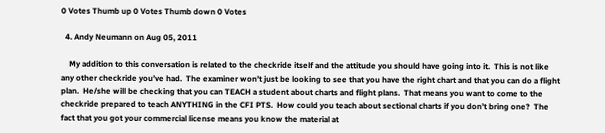0 Votes Thumb up 0 Votes Thumb down 0 Votes

  4. Andy Neumann on Aug 05, 2011

    My addition to this conversation is related to the checkride itself and the attitude you should have going into it.  This is not like any other checkride you’ve had.  The examiner won’t just be looking to see that you have the right chart and that you can do a flight plan.  He/she will be checking that you can TEACH a student about charts and flight plans.  That means you want to come to the checkride prepared to teach ANYTHING in the CFI PTS.  How could you teach about sectional charts if you don’t bring one?  The fact that you got your commercial license means you know the material at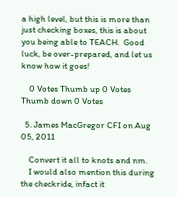a high level, but this is more than just checking boxes, this is about you being able to TEACH.  Good luck, be over-prepared, and let us know how it goes!

    0 Votes Thumb up 0 Votes Thumb down 0 Votes

  5. James MacGregor CFI on Aug 05, 2011

    Convert it all to knots and nm.
    I would also mention this during the checkride, infact it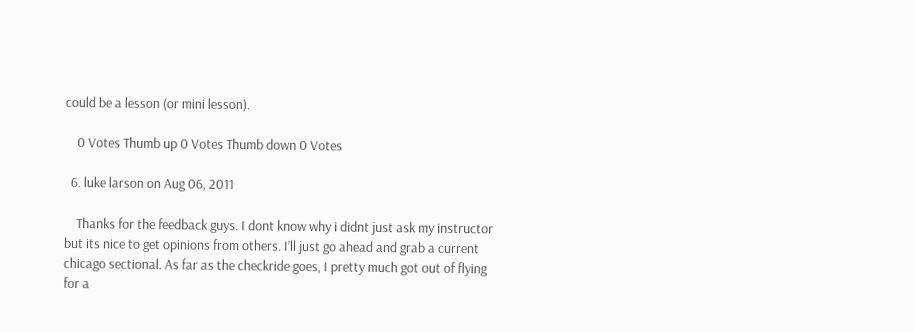could be a lesson (or mini lesson).

    0 Votes Thumb up 0 Votes Thumb down 0 Votes

  6. luke larson on Aug 06, 2011

    Thanks for the feedback guys. I dont know why i didnt just ask my instructor but its nice to get opinions from others. I’ll just go ahead and grab a current chicago sectional. As far as the checkride goes, I pretty much got out of flying for a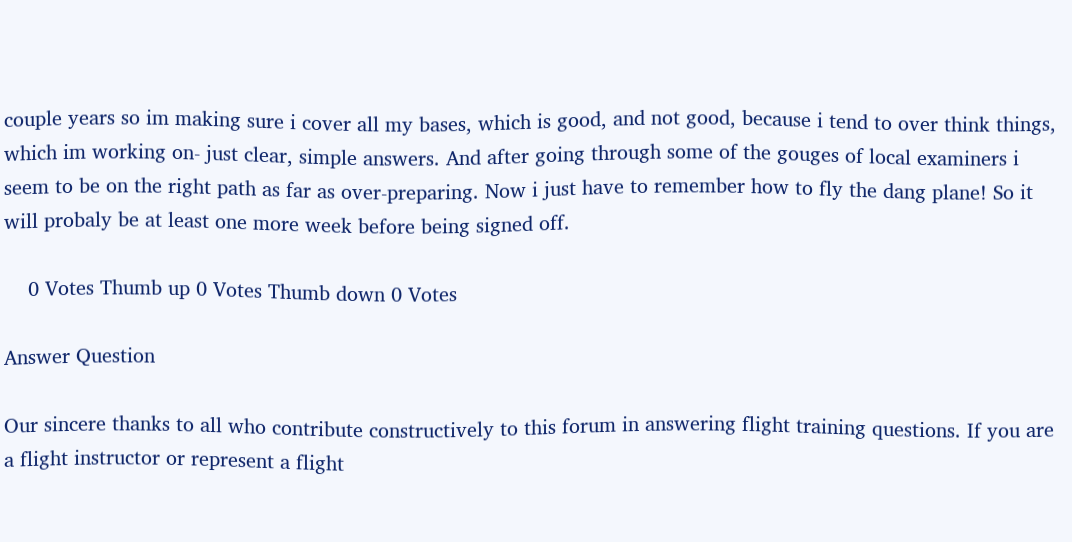couple years so im making sure i cover all my bases, which is good, and not good, because i tend to over think things, which im working on- just clear, simple answers. And after going through some of the gouges of local examiners i seem to be on the right path as far as over-preparing. Now i just have to remember how to fly the dang plane! So it will probaly be at least one more week before being signed off.

    0 Votes Thumb up 0 Votes Thumb down 0 Votes

Answer Question

Our sincere thanks to all who contribute constructively to this forum in answering flight training questions. If you are a flight instructor or represent a flight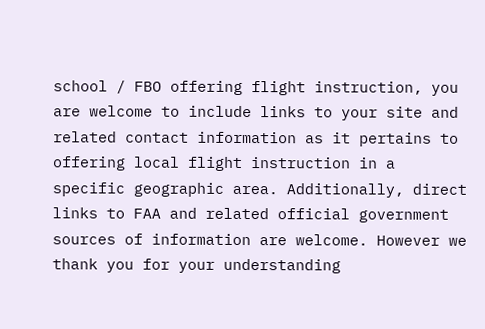school / FBO offering flight instruction, you are welcome to include links to your site and related contact information as it pertains to offering local flight instruction in a specific geographic area. Additionally, direct links to FAA and related official government sources of information are welcome. However we thank you for your understanding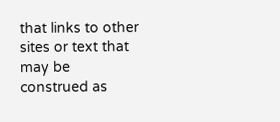that links to other sites or text that may be construed as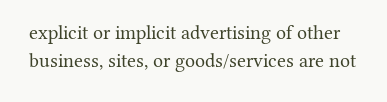explicit or implicit advertising of other business, sites, or goods/services are not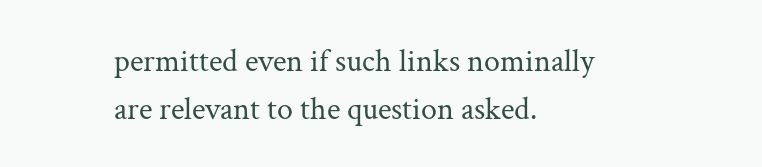permitted even if such links nominally are relevant to the question asked.